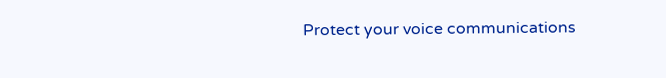Protect your voice communications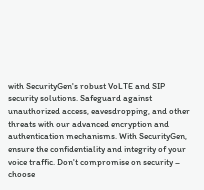with SecurityGen's robust VoLTE and SIP security solutions. Safeguard against unauthorized access, eavesdropping, and other threats with our advanced encryption and authentication mechanisms. With SecurityGen, ensure the confidentiality and integrity of your voice traffic. Don't compromise on security – choose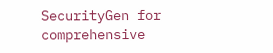SecurityGen for comprehensive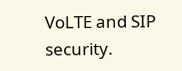VoLTE and SIP security.